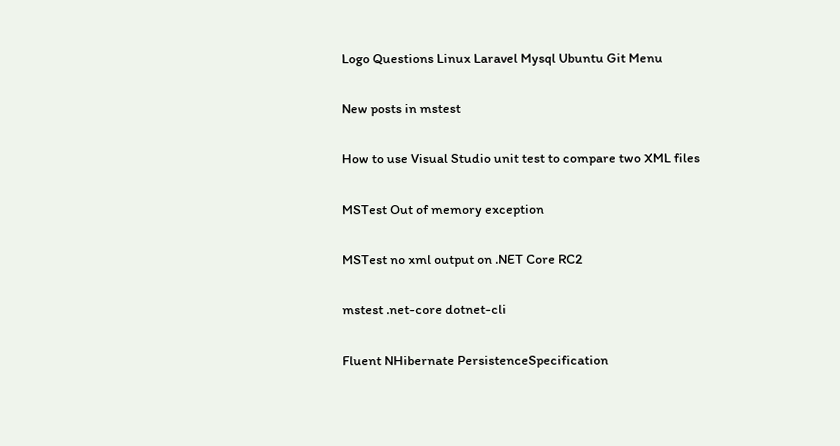Logo Questions Linux Laravel Mysql Ubuntu Git Menu

New posts in mstest

How to use Visual Studio unit test to compare two XML files

MSTest Out of memory exception

MSTest no xml output on .NET Core RC2

mstest .net-core dotnet-cli

Fluent NHibernate PersistenceSpecification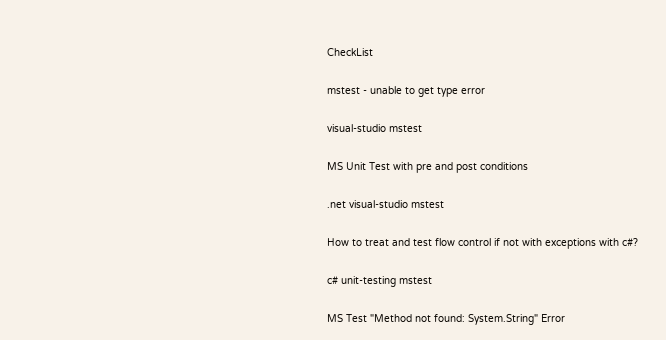CheckList

mstest - unable to get type error

visual-studio mstest

MS Unit Test with pre and post conditions

.net visual-studio mstest

How to treat and test flow control if not with exceptions with c#?

c# unit-testing mstest

MS Test "Method not found: System.String" Error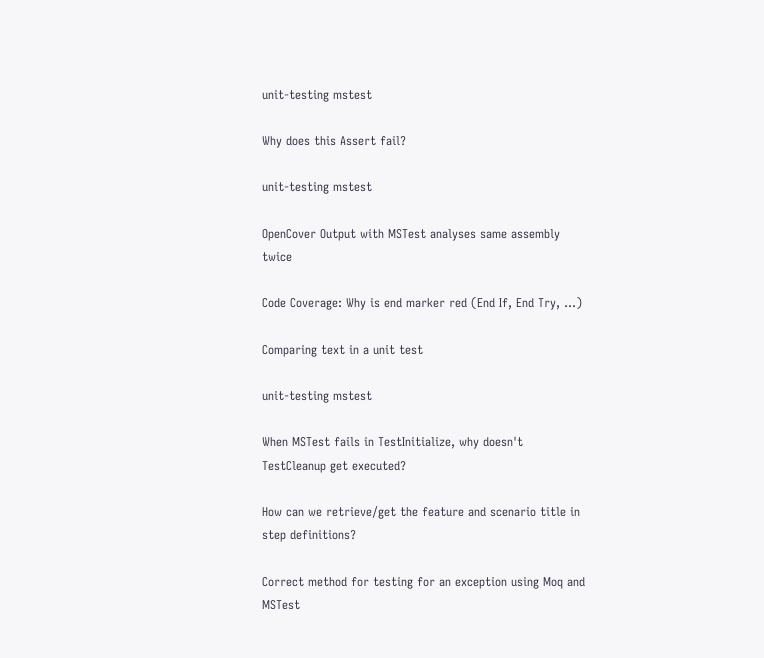unit-testing mstest

Why does this Assert fail?

unit-testing mstest

OpenCover Output with MSTest analyses same assembly twice

Code Coverage: Why is end marker red (End If, End Try, ...)

Comparing text in a unit test

unit-testing mstest

When MSTest fails in TestInitialize, why doesn't TestCleanup get executed?

How can we retrieve/get the feature and scenario title in step definitions?

Correct method for testing for an exception using Moq and MSTest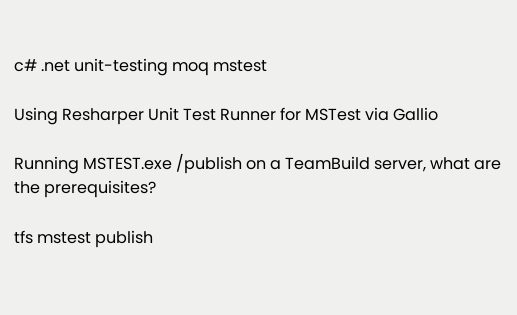c# .net unit-testing moq mstest

Using Resharper Unit Test Runner for MSTest via Gallio

Running MSTEST.exe /publish on a TeamBuild server, what are the prerequisites?

tfs mstest publish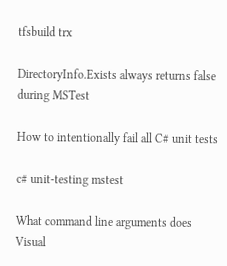tfsbuild trx

DirectoryInfo.Exists always returns false during MSTest

How to intentionally fail all C# unit tests

c# unit-testing mstest

What command line arguments does Visual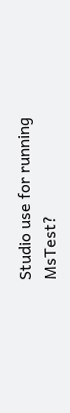Studio use for running MsTest?